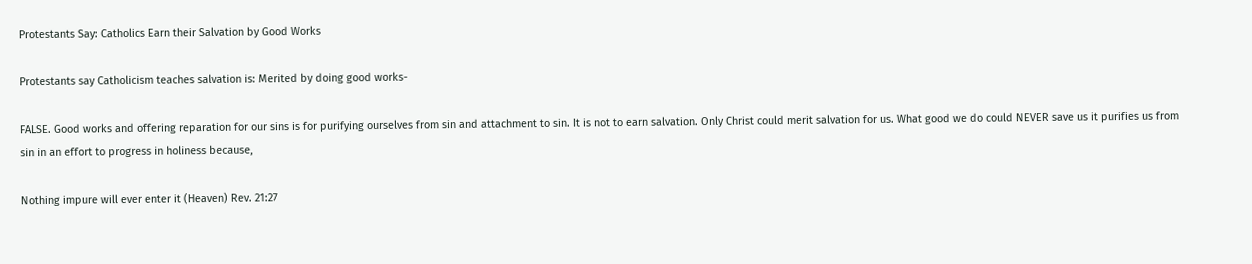Protestants Say: Catholics Earn their Salvation by Good Works

Protestants say Catholicism teaches salvation is: Merited by doing good works-

FALSE. Good works and offering reparation for our sins is for purifying ourselves from sin and attachment to sin. It is not to earn salvation. Only Christ could merit salvation for us. What good we do could NEVER save us it purifies us from sin in an effort to progress in holiness because,

Nothing impure will ever enter it (Heaven) Rev. 21:27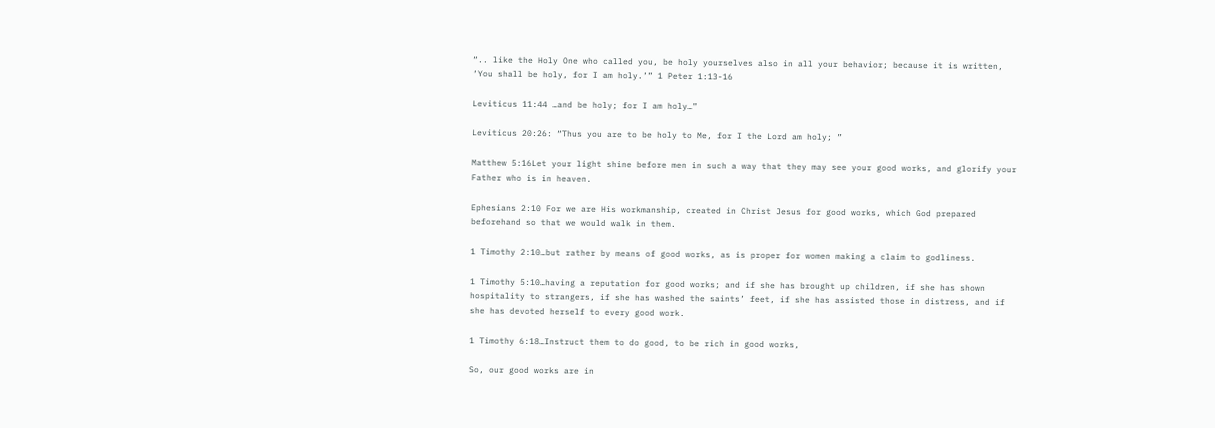“.. like the Holy One who called you, be holy yourselves also in all your behavior; because it is written, ‘You shall be holy, for I am holy.’” 1 Peter 1:13-16

Leviticus 11:44 …and be holy; for I am holy…”

Leviticus 20:26: “Thus you are to be holy to Me, for I the Lord am holy; ”

Matthew 5:16Let your light shine before men in such a way that they may see your good works, and glorify your Father who is in heaven.

Ephesians 2:10 For we are His workmanship, created in Christ Jesus for good works, which God prepared beforehand so that we would walk in them.

1 Timothy 2:10…but rather by means of good works, as is proper for women making a claim to godliness.

1 Timothy 5:10…having a reputation for good works; and if she has brought up children, if she has shown hospitality to strangers, if she has washed the saints’ feet, if she has assisted those in distress, and if she has devoted herself to every good work.

1 Timothy 6:18…Instruct them to do good, to be rich in good works,

So, our good works are in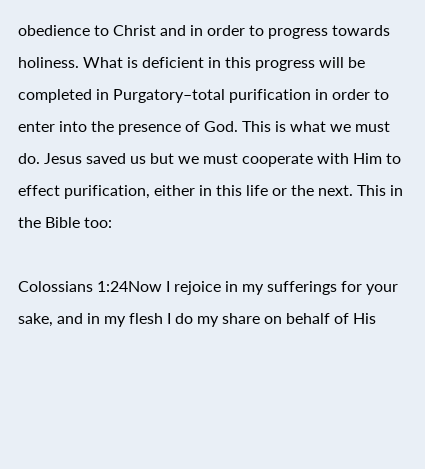obedience to Christ and in order to progress towards holiness. What is deficient in this progress will be completed in Purgatory–total purification in order to enter into the presence of God. This is what we must do. Jesus saved us but we must cooperate with Him to effect purification, either in this life or the next. This in the Bible too:

Colossians 1:24Now I rejoice in my sufferings for your sake, and in my flesh I do my share on behalf of His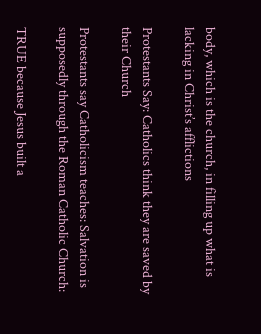body, which is the church, in filling up what is lacking in Christ’s afflictions

Protestants Say: Catholics think they are saved by their Church

Protestants say Catholicism teaches: Salvation is supposedly through the Roman Catholic Church:

TRUE because Jesus built a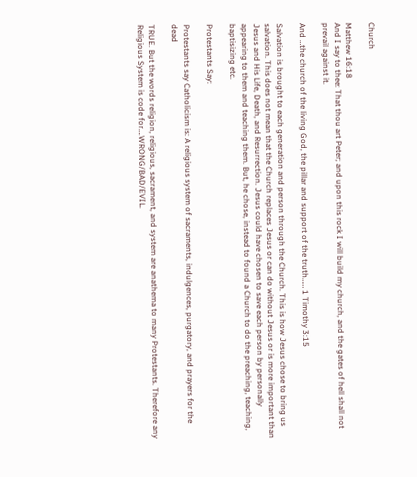Church

Matthew 16:18
And I say to thee: That thou art Peter; and upon this rock I will build my church, and the gates of hell shall not prevail against it.

And …the church of the living God, the pillar and support of the truth…… 1 Timothy 3:15

Salvation is brought to each generation and person through the Church. This is how Jesus chose to bring us salvation. This does not mean that the Church replaces Jesus or can do without Jesus or is more important than Jesus and His Life, Death, and Resurrection. Jesus could have chosen to save each person by personally appearing to them and teaching them. But, he chose, instead to found a Church to do the preaching, teaching, baptisizing etc.

Protestants Say:

Protestants say Catholicism is: A religious system of sacraments, indulgences, purgatory, and prayers for the dead

TRUE. But the words religion, religious, sacrament, and system are anathema to many Protestants. Therefore any Religious System is code for….WRONG/BAD/EVIL.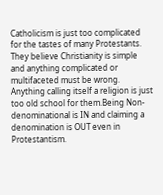Catholicism is just too complicated for the tastes of many Protestants. They believe Christianity is simple and anything complicated or multifaceted must be wrong. Anything calling itself a religion is just too old school for them.Being Non-denominational is IN and claiming a denomination is OUT even in Protestantism.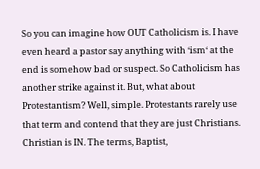So you can imagine how OUT Catholicism is. I have even heard a pastor say anything with ‘ism‘ at the end is somehow bad or suspect. So Catholicism has another strike against it. But, what about Protestantism? Well, simple. Protestants rarely use that term and contend that they are just Christians. Christian is IN. The terms, Baptist,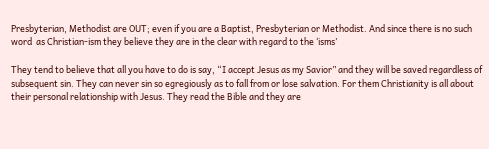Presbyterian, Methodist are OUT; even if you are a Baptist, Presbyterian or Methodist. And since there is no such word  as Christian-ism they believe they are in the clear with regard to the ‘isms’

They tend to believe that all you have to do is say, “I accept Jesus as my Savior” and they will be saved regardless of subsequent sin. They can never sin so egregiously as to fall from or lose salvation. For them Christianity is all about their personal relationship with Jesus. They read the Bible and they are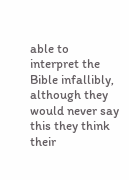able to interpret the Bible infallibly, although they would never say this they think their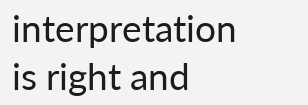interpretation is right and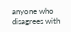anyone who disagrees with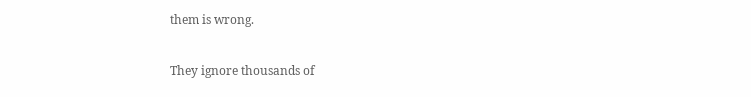them is wrong.

They ignore thousands of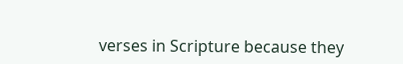verses in Scripture because they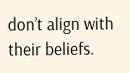don’t align with their beliefs.